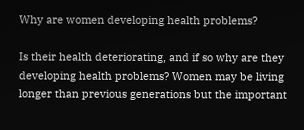Why are women developing health problems?

Is their health deteriorating, and if so why are they developing health problems? Women may be living longer than previous generations but the important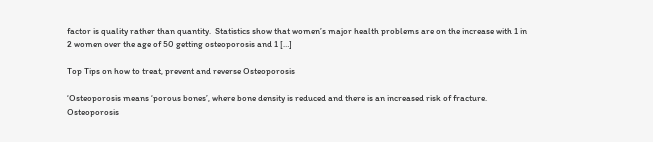factor is quality rather than quantity.  Statistics show that women’s major health problems are on the increase with 1 in 2 women over the age of 50 getting osteoporosis and 1 […]

Top Tips on how to treat, prevent and reverse Osteoporosis

‘Osteoporosis means ‘porous bones’, where bone density is reduced and there is an increased risk of fracture.  Osteoporosis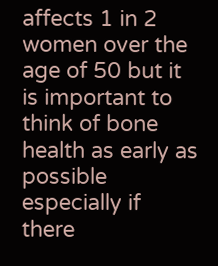affects 1 in 2 women over the age of 50 but it is important to think of bone health as early as possible especially if there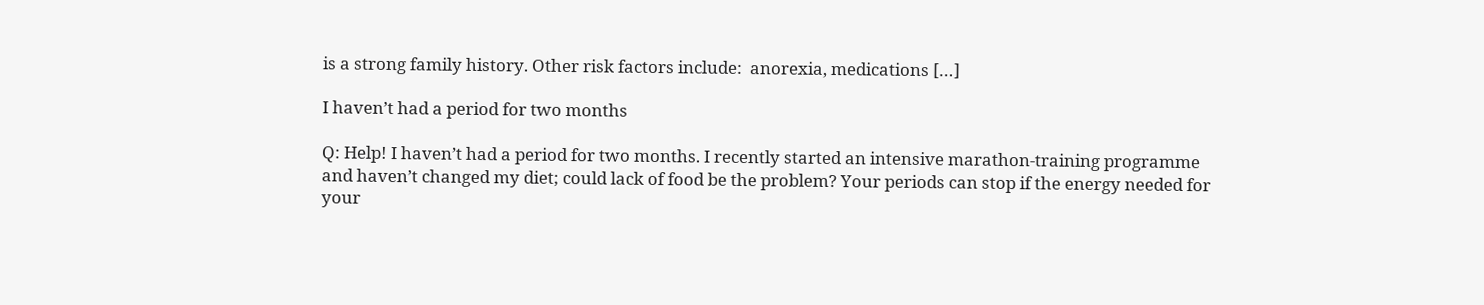is a strong family history. Other risk factors include:  anorexia, medications […]

I haven’t had a period for two months

Q: Help! I haven’t had a period for two months. I recently started an intensive marathon-training programme and haven’t changed my diet; could lack of food be the problem? Your periods can stop if the energy needed for your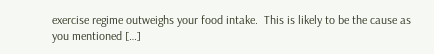exercise regime outweighs your food intake.  This is likely to be the cause as you mentioned […]